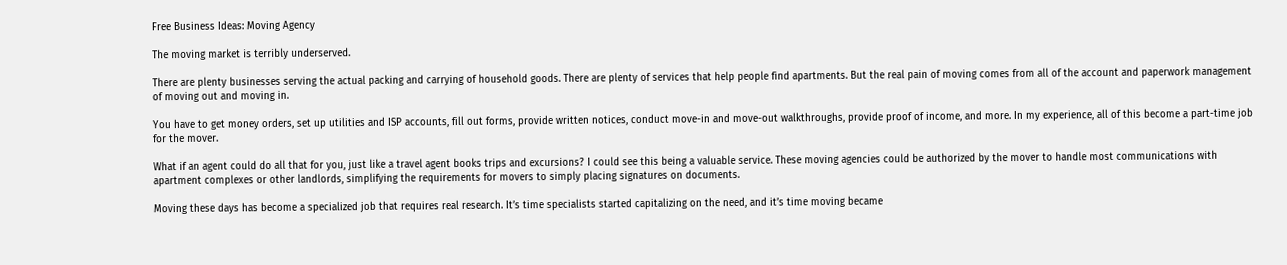Free Business Ideas: Moving Agency

The moving market is terribly underserved.

There are plenty businesses serving the actual packing and carrying of household goods. There are plenty of services that help people find apartments. But the real pain of moving comes from all of the account and paperwork management of moving out and moving in.

You have to get money orders, set up utilities and ISP accounts, fill out forms, provide written notices, conduct move-in and move-out walkthroughs, provide proof of income, and more. In my experience, all of this become a part-time job for the mover.

What if an agent could do all that for you, just like a travel agent books trips and excursions? I could see this being a valuable service. These moving agencies could be authorized by the mover to handle most communications with apartment complexes or other landlords, simplifying the requirements for movers to simply placing signatures on documents.

Moving these days has become a specialized job that requires real research. It’s time specialists started capitalizing on the need, and it’s time moving became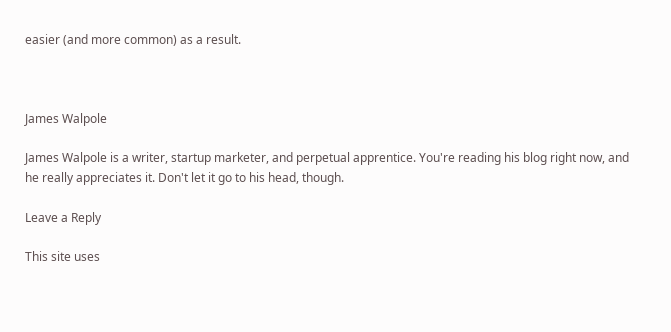easier (and more common) as a result.



James Walpole

James Walpole is a writer, startup marketer, and perpetual apprentice. You're reading his blog right now, and he really appreciates it. Don't let it go to his head, though.

Leave a Reply

This site uses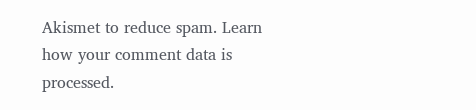Akismet to reduce spam. Learn how your comment data is processed.